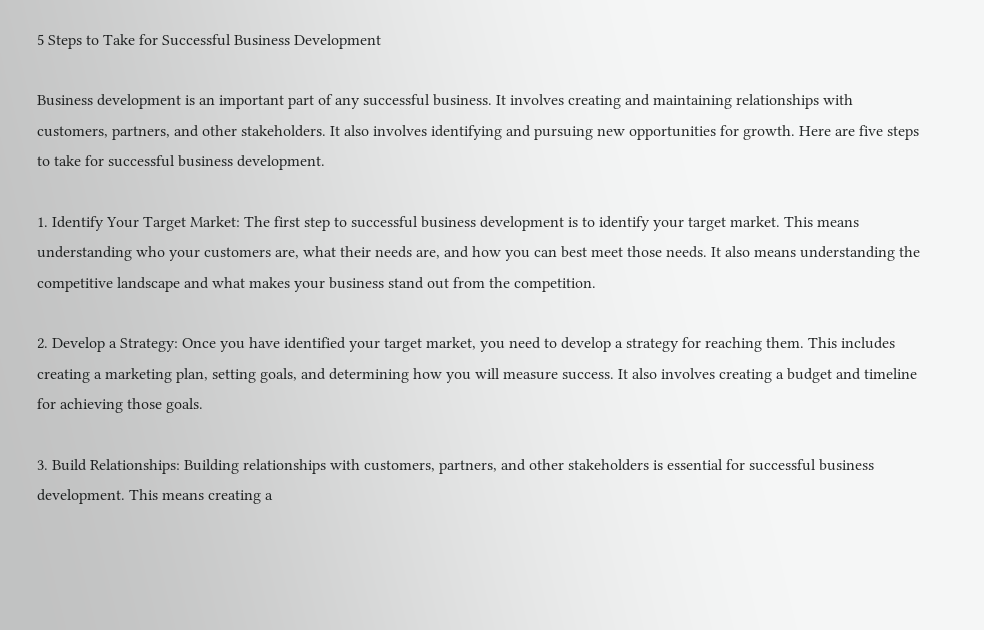5 Steps to Take for Successful Business Development

Business development is an important part of any successful business. It involves creating and maintaining relationships with customers, partners, and other stakeholders. It also involves identifying and pursuing new opportunities for growth. Here are five steps to take for successful business development.

1. Identify Your Target Market: The first step to successful business development is to identify your target market. This means understanding who your customers are, what their needs are, and how you can best meet those needs. It also means understanding the competitive landscape and what makes your business stand out from the competition.

2. Develop a Strategy: Once you have identified your target market, you need to develop a strategy for reaching them. This includes creating a marketing plan, setting goals, and determining how you will measure success. It also involves creating a budget and timeline for achieving those goals.

3. Build Relationships: Building relationships with customers, partners, and other stakeholders is essential for successful business development. This means creating a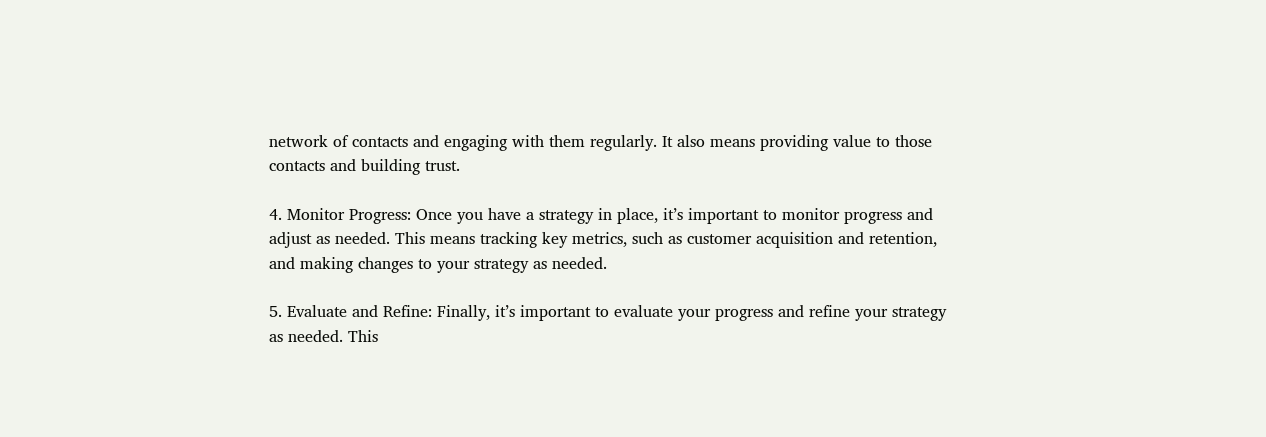network of contacts and engaging with them regularly. It also means providing value to those contacts and building trust.

4. Monitor Progress: Once you have a strategy in place, it’s important to monitor progress and adjust as needed. This means tracking key metrics, such as customer acquisition and retention, and making changes to your strategy as needed.

5. Evaluate and Refine: Finally, it’s important to evaluate your progress and refine your strategy as needed. This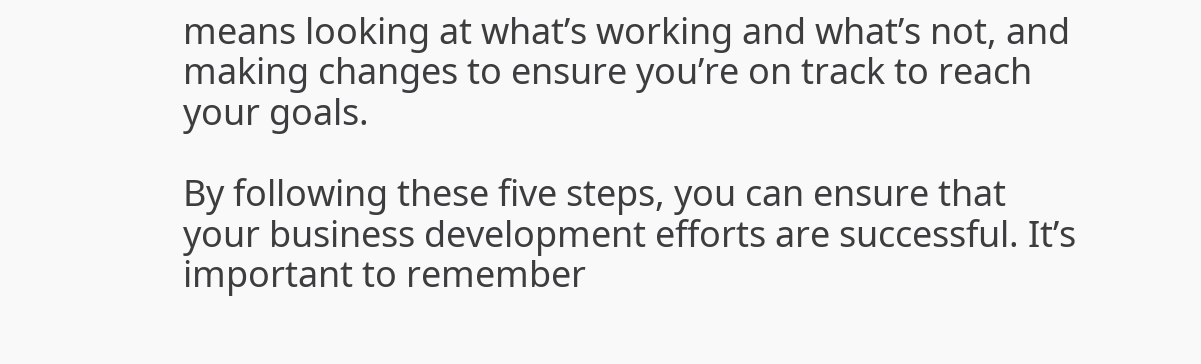means looking at what’s working and what’s not, and making changes to ensure you’re on track to reach your goals.

By following these five steps, you can ensure that your business development efforts are successful. It’s important to remember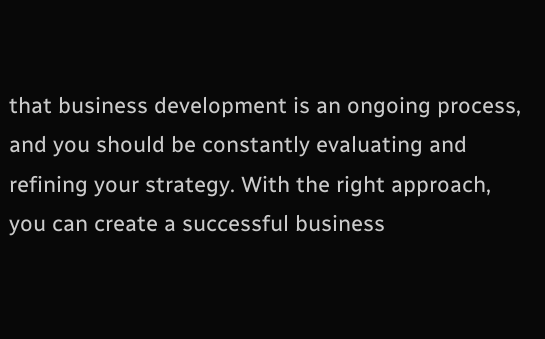that business development is an ongoing process, and you should be constantly evaluating and refining your strategy. With the right approach, you can create a successful business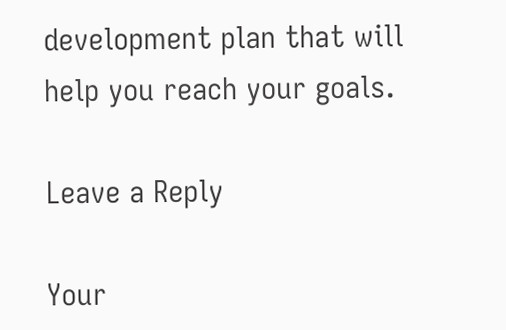development plan that will help you reach your goals.

Leave a Reply

Your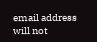email address will not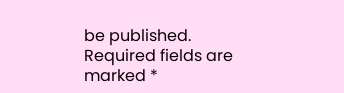be published. Required fields are marked *